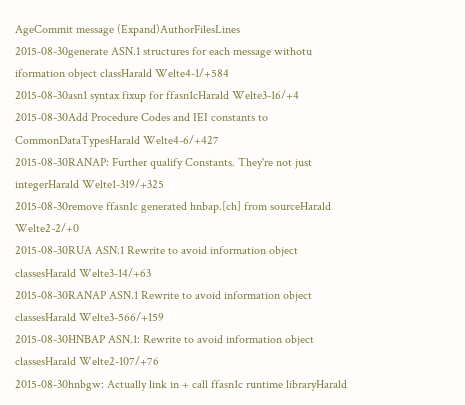AgeCommit message (Expand)AuthorFilesLines
2015-08-30generate ASN.1 structures for each message withotu iformation object classHarald Welte4-1/+584
2015-08-30asn1 syntax fixup for ffasn1cHarald Welte3-16/+4
2015-08-30Add Procedure Codes and IEI constants to CommonDataTypesHarald Welte4-6/+427
2015-08-30RANAP: Further qualify Constants. They're not just integerHarald Welte1-319/+325
2015-08-30remove ffasn1c generated hnbap.[ch] from sourceHarald Welte2-2/+0
2015-08-30RUA ASN.1 Rewrite to avoid information object classesHarald Welte3-14/+63
2015-08-30RANAP ASN.1 Rewrite to avoid information object classesHarald Welte3-566/+159
2015-08-30HNBAP ASN.1: Rewrite to avoid information object classesHarald Welte2-107/+76
2015-08-30hnbgw: Actually link in + call ffasn1c runtime libraryHarald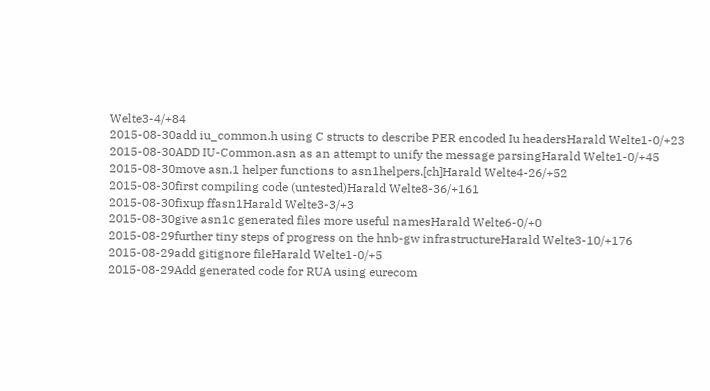Welte3-4/+84
2015-08-30add iu_common.h using C structs to describe PER encoded Iu headersHarald Welte1-0/+23
2015-08-30ADD IU-Common.asn as an attempt to unify the message parsingHarald Welte1-0/+45
2015-08-30move asn.1 helper functions to asn1helpers.[ch]Harald Welte4-26/+52
2015-08-30first compiling code (untested)Harald Welte8-36/+161
2015-08-30fixup ffasn1Harald Welte3-3/+3
2015-08-30give asn1c generated files more useful namesHarald Welte6-0/+0
2015-08-29further tiny steps of progress on the hnb-gw infrastructureHarald Welte3-10/+176
2015-08-29add gitignore fileHarald Welte1-0/+5
2015-08-29Add generated code for RUA using eurecom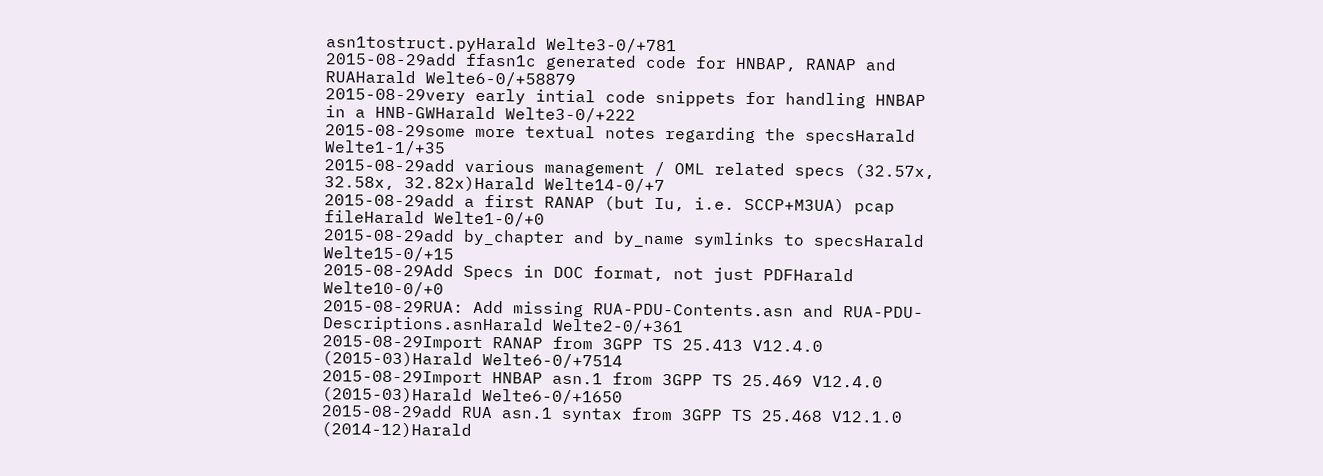asn1tostruct.pyHarald Welte3-0/+781
2015-08-29add ffasn1c generated code for HNBAP, RANAP and RUAHarald Welte6-0/+58879
2015-08-29very early intial code snippets for handling HNBAP in a HNB-GWHarald Welte3-0/+222
2015-08-29some more textual notes regarding the specsHarald Welte1-1/+35
2015-08-29add various management / OML related specs (32.57x, 32.58x, 32.82x)Harald Welte14-0/+7
2015-08-29add a first RANAP (but Iu, i.e. SCCP+M3UA) pcap fileHarald Welte1-0/+0
2015-08-29add by_chapter and by_name symlinks to specsHarald Welte15-0/+15
2015-08-29Add Specs in DOC format, not just PDFHarald Welte10-0/+0
2015-08-29RUA: Add missing RUA-PDU-Contents.asn and RUA-PDU-Descriptions.asnHarald Welte2-0/+361
2015-08-29Import RANAP from 3GPP TS 25.413 V12.4.0 (2015-03)Harald Welte6-0/+7514
2015-08-29Import HNBAP asn.1 from 3GPP TS 25.469 V12.4.0 (2015-03)Harald Welte6-0/+1650
2015-08-29add RUA asn.1 syntax from 3GPP TS 25.468 V12.1.0 (2014-12)Harald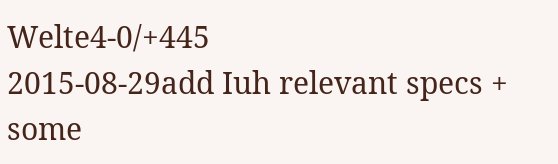Welte4-0/+445
2015-08-29add Iuh relevant specs + some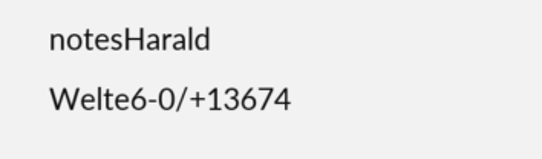notesHarald Welte6-0/+13674